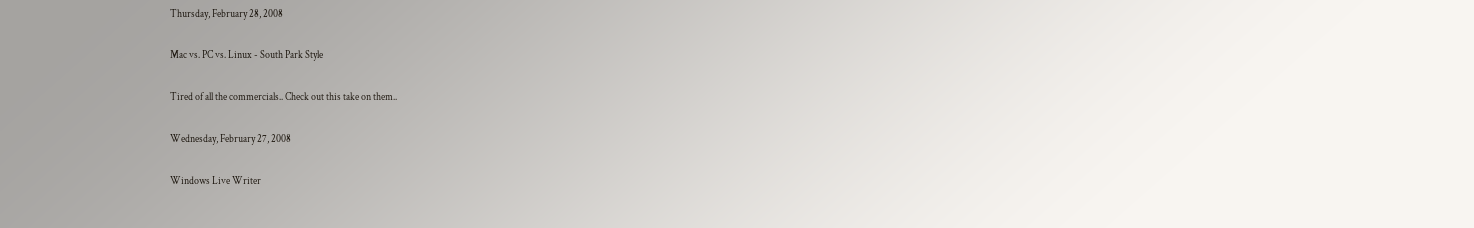Thursday, February 28, 2008

Mac vs. PC vs. Linux - South Park Style

Tired of all the commercials.. Check out this take on them..

Wednesday, February 27, 2008

Windows Live Writer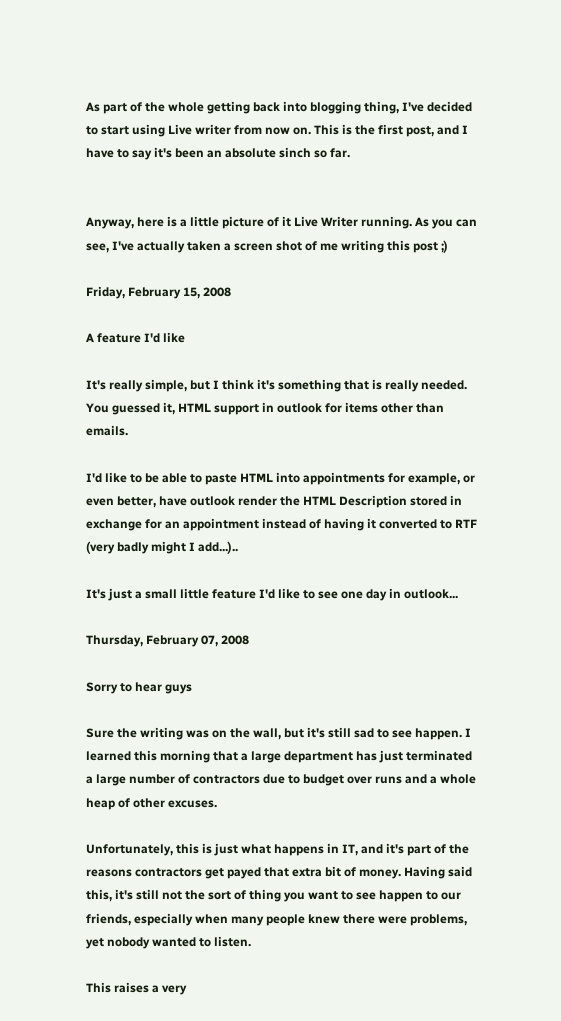As part of the whole getting back into blogging thing, I've decided to start using Live writer from now on. This is the first post, and I have to say it's been an absolute sinch so far.


Anyway, here is a little picture of it Live Writer running. As you can see, I've actually taken a screen shot of me writing this post ;)

Friday, February 15, 2008

A feature I'd like

It's really simple, but I think it's something that is really needed. You guessed it, HTML support in outlook for items other than emails.

I'd like to be able to paste HTML into appointments for example, or even better, have outlook render the HTML Description stored in exchange for an appointment instead of having it converted to RTF (very badly might I add...)..

It's just a small little feature I'd like to see one day in outlook...

Thursday, February 07, 2008

Sorry to hear guys

Sure the writing was on the wall, but it's still sad to see happen. I learned this morning that a large department has just terminated a large number of contractors due to budget over runs and a whole heap of other excuses.

Unfortunately, this is just what happens in IT, and it's part of the reasons contractors get payed that extra bit of money. Having said this, it's still not the sort of thing you want to see happen to our friends, especially when many people knew there were problems, yet nobody wanted to listen.

This raises a very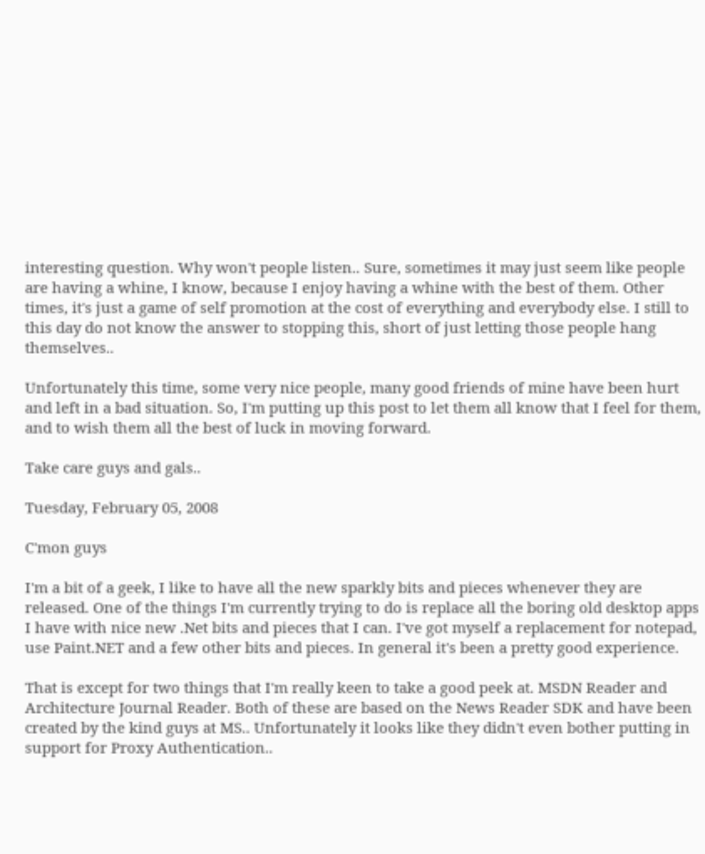interesting question. Why won't people listen.. Sure, sometimes it may just seem like people are having a whine, I know, because I enjoy having a whine with the best of them. Other times, it's just a game of self promotion at the cost of everything and everybody else. I still to this day do not know the answer to stopping this, short of just letting those people hang themselves..

Unfortunately this time, some very nice people, many good friends of mine have been hurt and left in a bad situation. So, I'm putting up this post to let them all know that I feel for them, and to wish them all the best of luck in moving forward.

Take care guys and gals..

Tuesday, February 05, 2008

C'mon guys

I'm a bit of a geek, I like to have all the new sparkly bits and pieces whenever they are released. One of the things I'm currently trying to do is replace all the boring old desktop apps I have with nice new .Net bits and pieces that I can. I've got myself a replacement for notepad, use Paint.NET and a few other bits and pieces. In general it's been a pretty good experience.

That is except for two things that I'm really keen to take a good peek at. MSDN Reader and Architecture Journal Reader. Both of these are based on the News Reader SDK and have been created by the kind guys at MS.. Unfortunately it looks like they didn't even bother putting in support for Proxy Authentication..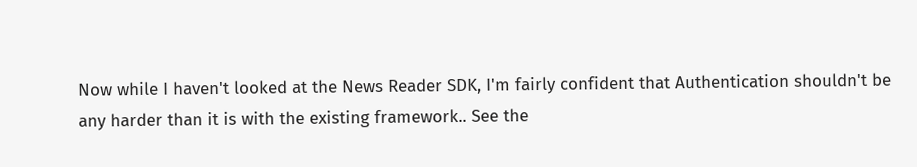Now while I haven't looked at the News Reader SDK, I'm fairly confident that Authentication shouldn't be any harder than it is with the existing framework.. See the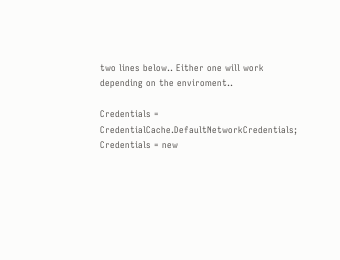two lines below.. Either one will work depending on the enviroment..

Credentials = CredentialCache.DefaultNetworkCredentials;
Credentials = new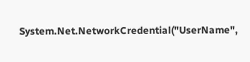System.Net.NetworkCredential("UserName",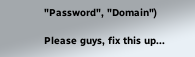"Password", "Domain")

Please guys, fix this up...